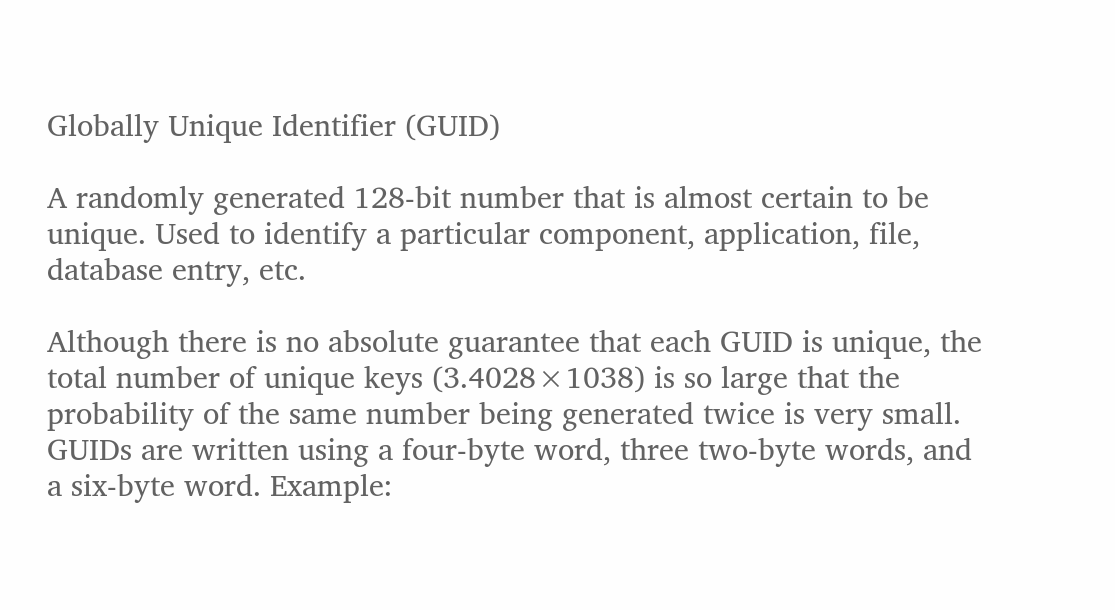Globally Unique Identifier (GUID)

A randomly generated 128-bit number that is almost certain to be unique. Used to identify a particular component, application, file, database entry, etc.

Although there is no absolute guarantee that each GUID is unique, the total number of unique keys (3.4028×1038) is so large that the probability of the same number being generated twice is very small. GUIDs are written using a four-byte word, three two-byte words, and a six-byte word. Example: